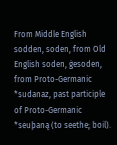From Middle English sodden, soden, from Old English soden, ġesoden, from Proto-Germanic *sudanaz, past participle of Proto-Germanic *seuþaną (to seethe; boil).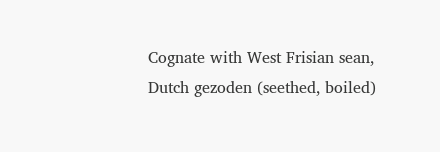Cognate with West Frisian sean, Dutch gezoden (seethed, boiled)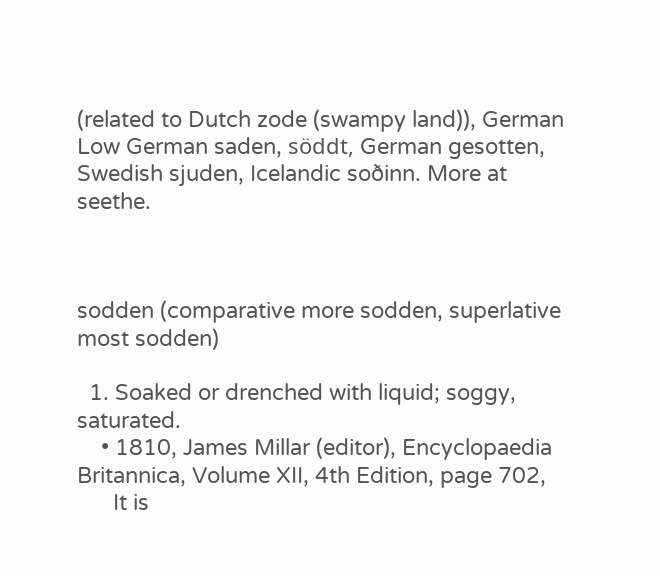(related to Dutch zode (swampy land)), German Low German saden, söddt, German gesotten, Swedish sjuden, Icelandic soðinn. More at seethe.



sodden (comparative more sodden, superlative most sodden)

  1. Soaked or drenched with liquid; soggy, saturated.
    • 1810, James Millar (editor), Encyclopaedia Britannica, Volume XII, 4th Edition, page 702,
      It is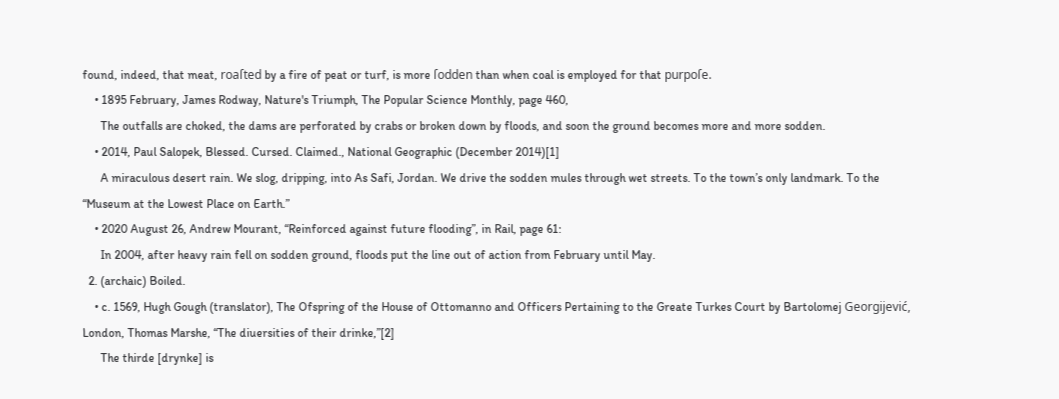found, indeed, that meat, roaſted by a fire of peat or turf, is more ſodden than when coal is employed for that purpoſe.
    • 1895 February, James Rodway, Nature's Triumph, The Popular Science Monthly, page 460,
      The outfalls are choked, the dams are perforated by crabs or broken down by floods, and soon the ground becomes more and more sodden.
    • 2014, Paul Salopek, Blessed. Cursed. Claimed., National Geographic (December 2014)[1]
      A miraculous desert rain. We slog, dripping, into As Safi, Jordan. We drive the sodden mules through wet streets. To the town’s only landmark. To the “Museum at the Lowest Place on Earth.”
    • 2020 August 26, Andrew Mourant, “Reinforced against future flooding”, in Rail, page 61:
      In 2004, after heavy rain fell on sodden ground, floods put the line out of action from February until May.
  2. (archaic) Boiled.
    • c. 1569, Hugh Gough (translator), The Ofspring of the House of Ottomanno and Officers Pertaining to the Greate Turkes Court by Bartolomej Georgijević, London, Thomas Marshe, “The diuersities of their drinke,”[2]
      The thirde [drynke] is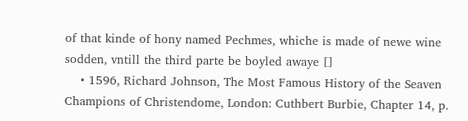of that kinde of hony named Pechmes, whiche is made of newe wine sodden, vntill the third parte be boyled awaye []
    • 1596, Richard Johnson, The Most Famous History of the Seaven Champions of Christendome, London: Cuthbert Burbie, Chapter 14, p.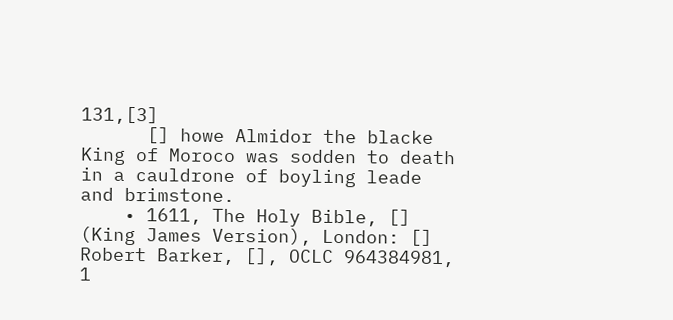131,[3]
      [] howe Almidor the blacke King of Moroco was sodden to death in a cauldrone of boyling leade and brimstone.
    • 1611, The Holy Bible, [] (King James Version), London: [] Robert Barker, [], OCLC 964384981, 1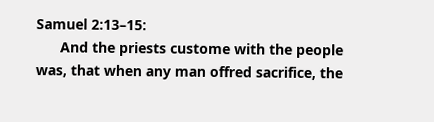Samuel 2:13–15:
      And the priests custome with the people was, that when any man offred sacrifice, the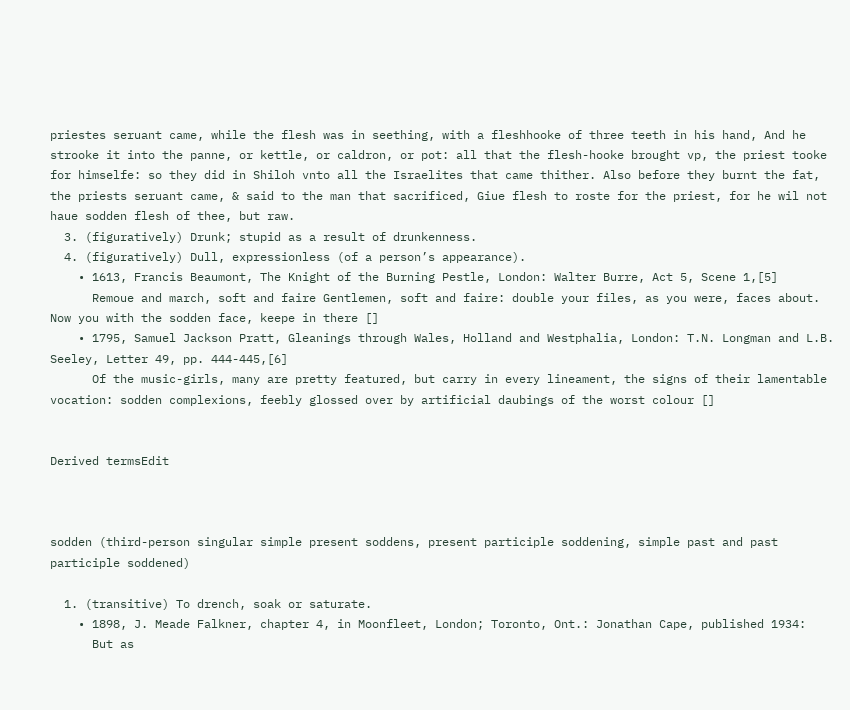priestes seruant came, while the flesh was in seething, with a fleshhooke of three teeth in his hand, And he strooke it into the panne, or kettle, or caldron, or pot: all that the flesh-hooke brought vp, the priest tooke for himselfe: so they did in Shiloh vnto all the Israelites that came thither. Also before they burnt the fat, the priests seruant came, & said to the man that sacrificed, Giue flesh to roste for the priest, for he wil not haue sodden flesh of thee, but raw.
  3. (figuratively) Drunk; stupid as a result of drunkenness.
  4. (figuratively) Dull, expressionless (of a person’s appearance).
    • 1613, Francis Beaumont, The Knight of the Burning Pestle, London: Walter Burre, Act 5, Scene 1,[5]
      Remoue and march, soft and faire Gentlemen, soft and faire: double your files, as you were, faces about. Now you with the sodden face, keepe in there []
    • 1795, Samuel Jackson Pratt, Gleanings through Wales, Holland and Westphalia, London: T.N. Longman and L.B. Seeley, Letter 49, pp. 444-445,[6]
      Of the music-girls, many are pretty featured, but carry in every lineament, the signs of their lamentable vocation: sodden complexions, feebly glossed over by artificial daubings of the worst colour []


Derived termsEdit



sodden (third-person singular simple present soddens, present participle soddening, simple past and past participle soddened)

  1. (transitive) To drench, soak or saturate.
    • 1898, J. Meade Falkner, chapter 4, in Moonfleet, London; Toronto, Ont.: Jonathan Cape, published 1934:
      But as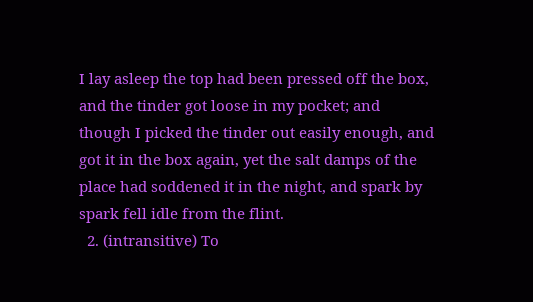I lay asleep the top had been pressed off the box, and the tinder got loose in my pocket; and though I picked the tinder out easily enough, and got it in the box again, yet the salt damps of the place had soddened it in the night, and spark by spark fell idle from the flint.
  2. (intransitive) To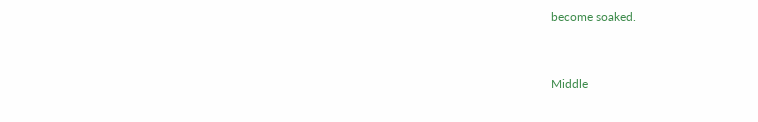become soaked.



Middle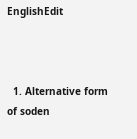EnglishEdit



  1. Alternative form of soden